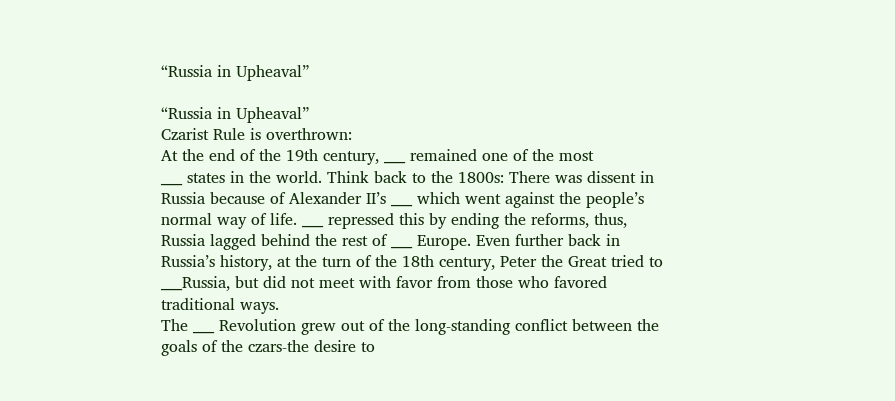“Russia in Upheaval”

“Russia in Upheaval”
Czarist Rule is overthrown:
At the end of the 19th century, ___ remained one of the most
___ states in the world. Think back to the 1800s: There was dissent in
Russia because of Alexander II’s ___ which went against the people’s
normal way of life. ___ repressed this by ending the reforms, thus,
Russia lagged behind the rest of ___ Europe. Even further back in
Russia’s history, at the turn of the 18th century, Peter the Great tried to
___Russia, but did not meet with favor from those who favored
traditional ways.
The ___ Revolution grew out of the long-standing conflict between the
goals of the czars-the desire to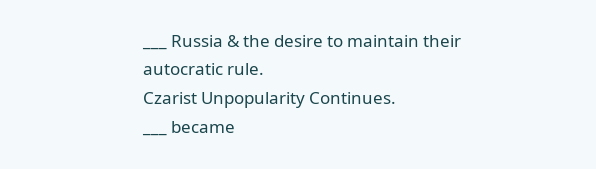___ Russia & the desire to maintain their
autocratic rule.
Czarist Unpopularity Continues.
___ became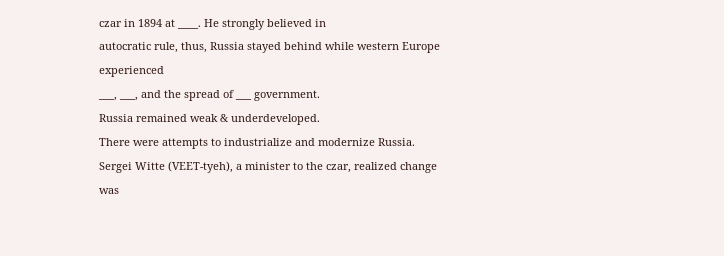czar in 1894 at ____. He strongly believed in
autocratic rule, thus, Russia stayed behind while western Europe experienced
___, ___, and the spread of ___ government.
Russia remained weak & underdeveloped.
There were attempts to industrialize and modernize Russia.
Sergei Witte (VEET-tyeh), a minister to the czar, realized change was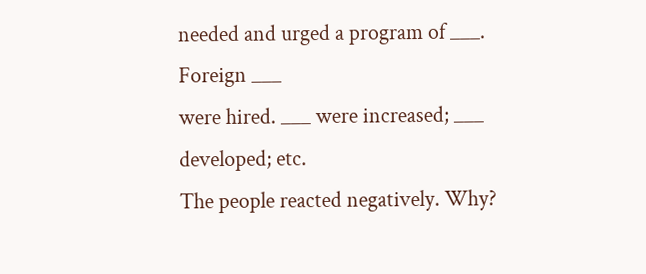needed and urged a program of ___. Foreign ___
were hired. ___ were increased; ___ developed; etc.
The people reacted negatively. Why?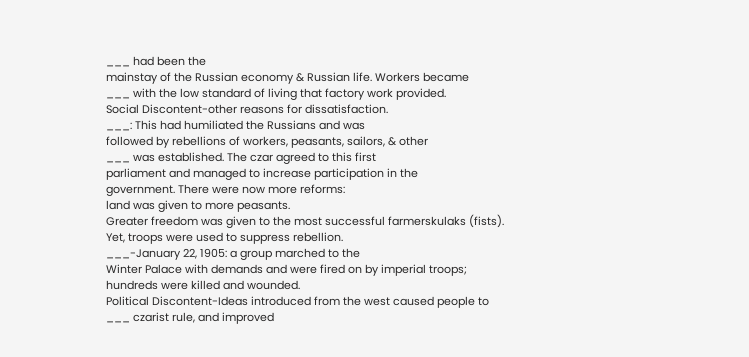___ had been the
mainstay of the Russian economy & Russian life. Workers became
___ with the low standard of living that factory work provided.
Social Discontent-other reasons for dissatisfaction.
___: This had humiliated the Russians and was
followed by rebellions of workers, peasants, sailors, & other
___ was established. The czar agreed to this first
parliament and managed to increase participation in the
government. There were now more reforms:
land was given to more peasants.
Greater freedom was given to the most successful farmerskulaks (fists).
Yet, troops were used to suppress rebellion.
___-January 22, 1905: a group marched to the
Winter Palace with demands and were fired on by imperial troops;
hundreds were killed and wounded.
Political Discontent-Ideas introduced from the west caused people to
___ czarist rule, and improved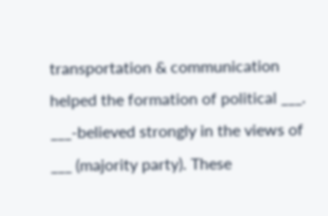transportation & communication
helped the formation of political ___.
___-believed strongly in the views of
___ (majority party). These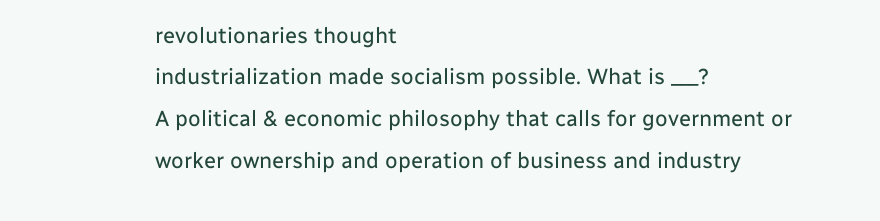revolutionaries thought
industrialization made socialism possible. What is ___?
A political & economic philosophy that calls for government or
worker ownership and operation of business and industry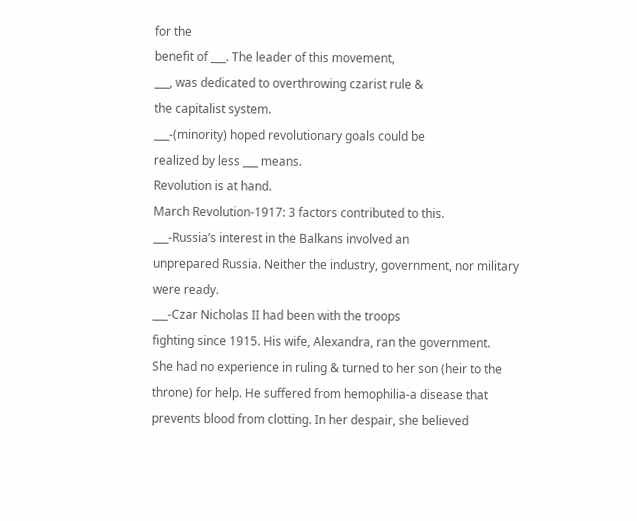for the
benefit of ___. The leader of this movement,
___, was dedicated to overthrowing czarist rule &
the capitalist system.
___-(minority) hoped revolutionary goals could be
realized by less ___ means.
Revolution is at hand.
March Revolution-1917: 3 factors contributed to this.
___-Russia’s interest in the Balkans involved an
unprepared Russia. Neither the industry, government, nor military
were ready.
___-Czar Nicholas II had been with the troops
fighting since 1915. His wife, Alexandra, ran the government.
She had no experience in ruling & turned to her son (heir to the
throne) for help. He suffered from hemophilia-a disease that
prevents blood from clotting. In her despair, she believed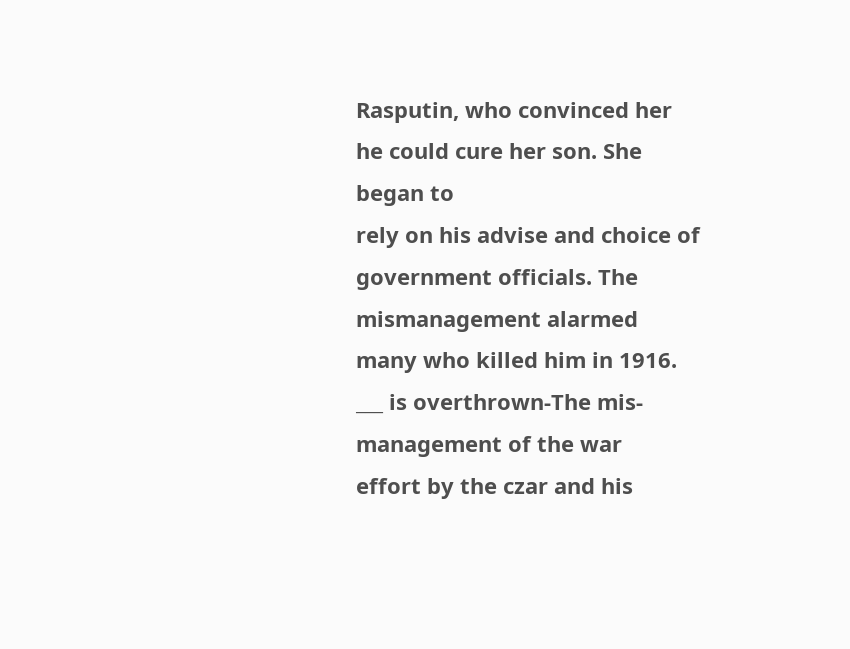Rasputin, who convinced her he could cure her son. She began to
rely on his advise and choice of government officials. The mismanagement alarmed many who killed him in 1916.
___ is overthrown-The mis-management of the war
effort by the czar and his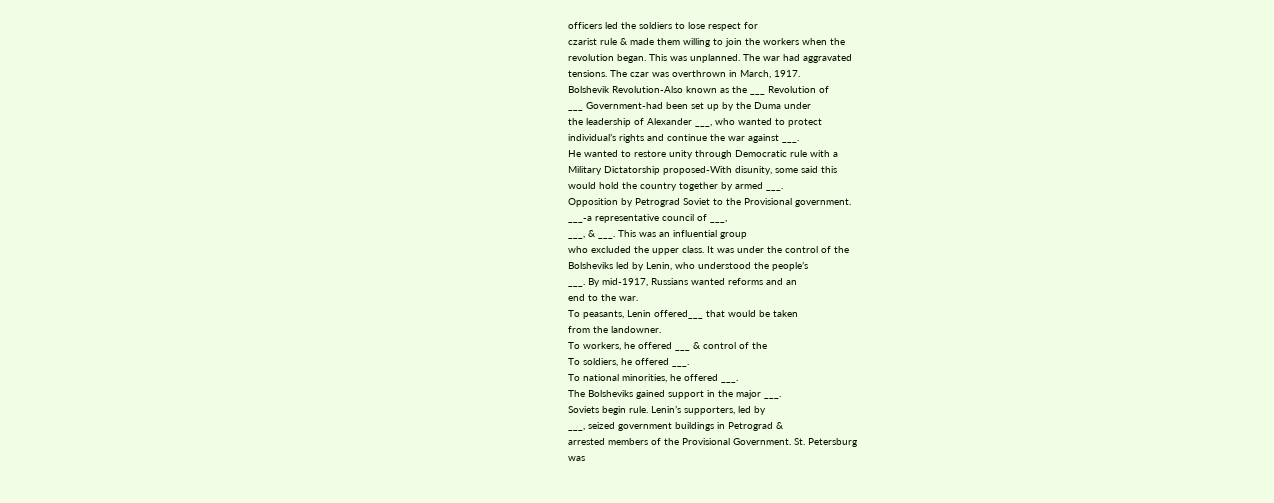officers led the soldiers to lose respect for
czarist rule & made them willing to join the workers when the
revolution began. This was unplanned. The war had aggravated
tensions. The czar was overthrown in March, 1917.
Bolshevik Revolution-Also known as the ___ Revolution of
___ Government-had been set up by the Duma under
the leadership of Alexander ___, who wanted to protect
individual’s rights and continue the war against ___.
He wanted to restore unity through Democratic rule with a
Military Dictatorship proposed-With disunity, some said this
would hold the country together by armed ___.
Opposition by Petrograd Soviet to the Provisional government.
___-a representative council of ___,
___, & ___. This was an influential group
who excluded the upper class. It was under the control of the
Bolsheviks led by Lenin, who understood the people’s
___. By mid-1917, Russians wanted reforms and an
end to the war.
To peasants, Lenin offered___ that would be taken
from the landowner.
To workers, he offered ___ & control of the
To soldiers, he offered ___.
To national minorities, he offered ___.
The Bolsheviks gained support in the major ___.
Soviets begin rule. Lenin’s supporters, led by
___, seized government buildings in Petrograd &
arrested members of the Provisional Government. St. Petersburg
was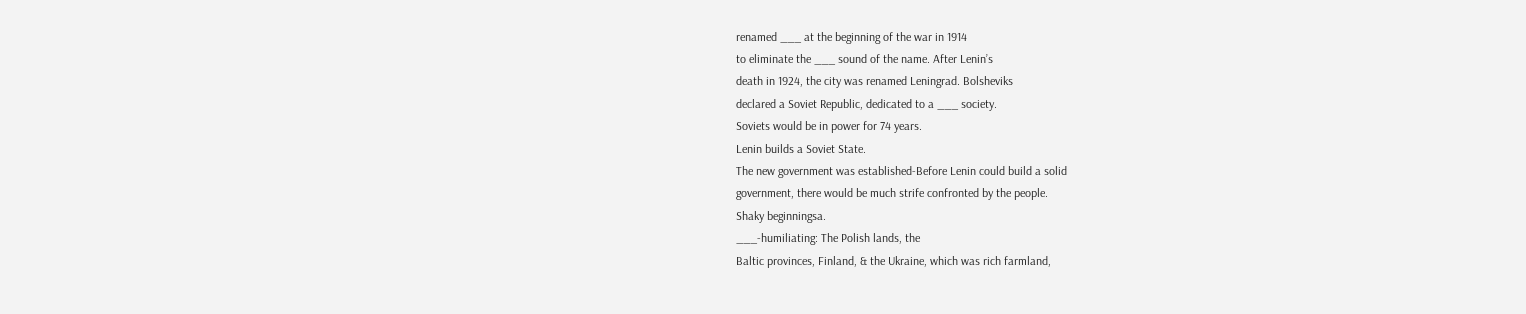renamed ___ at the beginning of the war in 1914
to eliminate the ___ sound of the name. After Lenin’s
death in 1924, the city was renamed Leningrad. Bolsheviks
declared a Soviet Republic, dedicated to a ___ society.
Soviets would be in power for 74 years.
Lenin builds a Soviet State.
The new government was established-Before Lenin could build a solid
government, there would be much strife confronted by the people.
Shaky beginningsa.
___-humiliating: The Polish lands, the
Baltic provinces, Finland, & the Ukraine, which was rich farmland,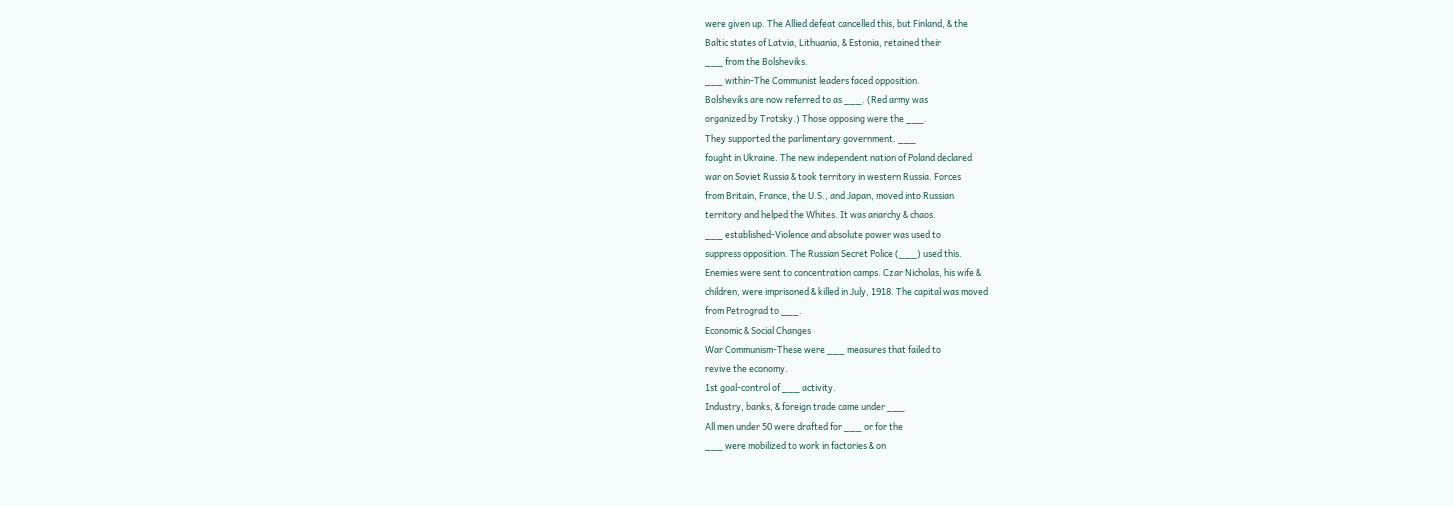were given up. The Allied defeat cancelled this, but Finland, & the
Baltic states of Latvia, Lithuania, & Estonia, retained their
___ from the Bolsheviks.
___ within-The Communist leaders faced opposition.
Bolsheviks are now referred to as ___. (Red army was
organized by Trotsky.) Those opposing were the ___.
They supported the parlimentary government. ___
fought in Ukraine. The new independent nation of Poland declared
war on Soviet Russia & took territory in western Russia. Forces
from Britain, France, the U.S., and Japan, moved into Russian
territory and helped the Whites. It was anarchy & chaos.
___ established-Violence and absolute power was used to
suppress opposition. The Russian Secret Police (___) used this.
Enemies were sent to concentration camps. Czar Nicholas, his wife &
children, were imprisoned & killed in July, 1918. The capital was moved
from Petrograd to ___.
Economic & Social Changes
War Communism-These were ___ measures that failed to
revive the economy.
1st goal-control of ___ activity.
Industry, banks, & foreign trade came under ___
All men under 50 were drafted for ___ or for the
___ were mobilized to work in factories & on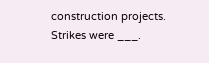construction projects.
Strikes were ___.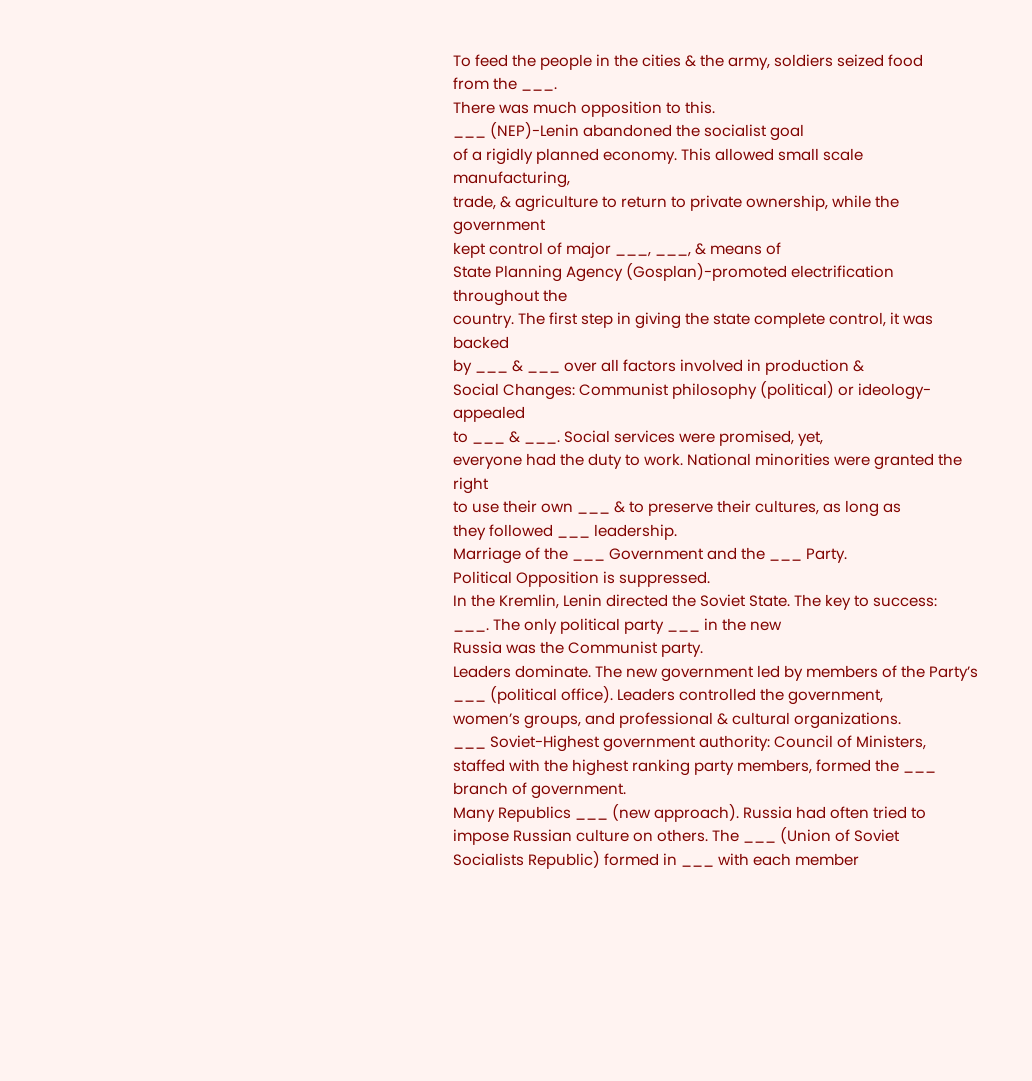To feed the people in the cities & the army, soldiers seized food
from the ___.
There was much opposition to this.
___ (NEP)-Lenin abandoned the socialist goal
of a rigidly planned economy. This allowed small scale manufacturing,
trade, & agriculture to return to private ownership, while the government
kept control of major ___, ___, & means of
State Planning Agency (Gosplan)-promoted electrification throughout the
country. The first step in giving the state complete control, it was backed
by ___ & ___ over all factors involved in production &
Social Changes: Communist philosophy (political) or ideology-appealed
to ___ & ___. Social services were promised, yet,
everyone had the duty to work. National minorities were granted the right
to use their own ___ & to preserve their cultures, as long as
they followed ___ leadership.
Marriage of the ___ Government and the ___ Party.
Political Opposition is suppressed.
In the Kremlin, Lenin directed the Soviet State. The key to success:
___. The only political party ___ in the new
Russia was the Communist party.
Leaders dominate. The new government led by members of the Party’s
___ (political office). Leaders controlled the government,
women’s groups, and professional & cultural organizations.
___ Soviet-Highest government authority: Council of Ministers,
staffed with the highest ranking party members, formed the ___
branch of government.
Many Republics ___ (new approach). Russia had often tried to
impose Russian culture on others. The ___ (Union of Soviet
Socialists Republic) formed in ___ with each member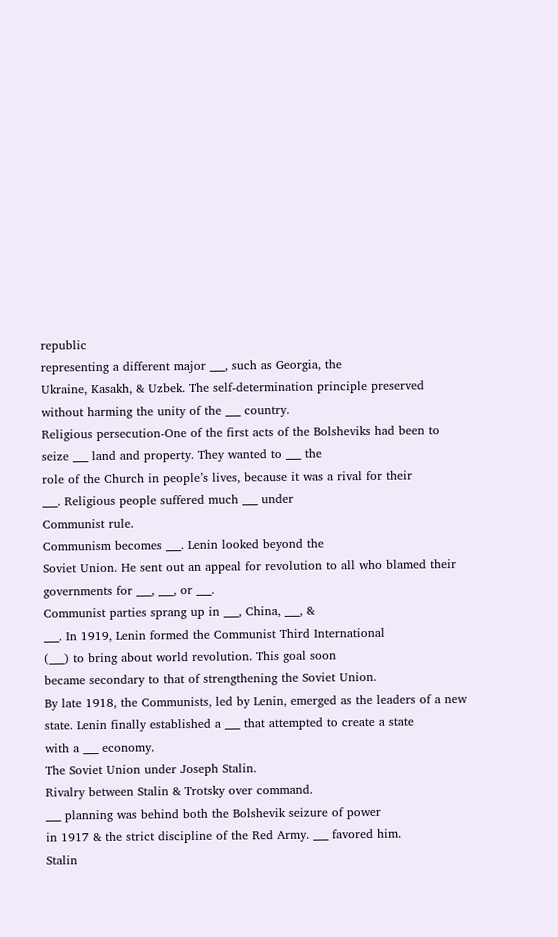republic
representing a different major ___, such as Georgia, the
Ukraine, Kasakh, & Uzbek. The self-determination principle preserved
without harming the unity of the ___ country.
Religious persecution-One of the first acts of the Bolsheviks had been to
seize ___ land and property. They wanted to ___ the
role of the Church in people’s lives, because it was a rival for their
___. Religious people suffered much ___ under
Communist rule.
Communism becomes ___. Lenin looked beyond the
Soviet Union. He sent out an appeal for revolution to all who blamed their
governments for ___, ___, or ___.
Communist parties sprang up in ___, China, ___, &
___. In 1919, Lenin formed the Communist Third International
(___) to bring about world revolution. This goal soon
became secondary to that of strengthening the Soviet Union.
By late 1918, the Communists, led by Lenin, emerged as the leaders of a new
state. Lenin finally established a ___ that attempted to create a state
with a ___ economy.
The Soviet Union under Joseph Stalin.
Rivalry between Stalin & Trotsky over command.
___ planning was behind both the Bolshevik seizure of power
in 1917 & the strict discipline of the Red Army. ___ favored him.
Stalin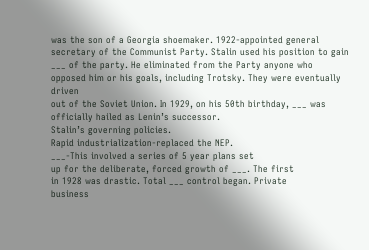was the son of a Georgia shoemaker. 1922-appointed general
secretary of the Communist Party. Stalin used his position to gain
___ of the party. He eliminated from the Party anyone who
opposed him or his goals, including Trotsky. They were eventually driven
out of the Soviet Union. In 1929, on his 50th birthday, ___ was
officially hailed as Lenin’s successor.
Stalin’s governing policies.
Rapid industrialization-replaced the NEP.
___-This involved a series of 5 year plans set
up for the deliberate, forced growth of ___. The first
in 1928 was drastic. Total ___ control began. Private
business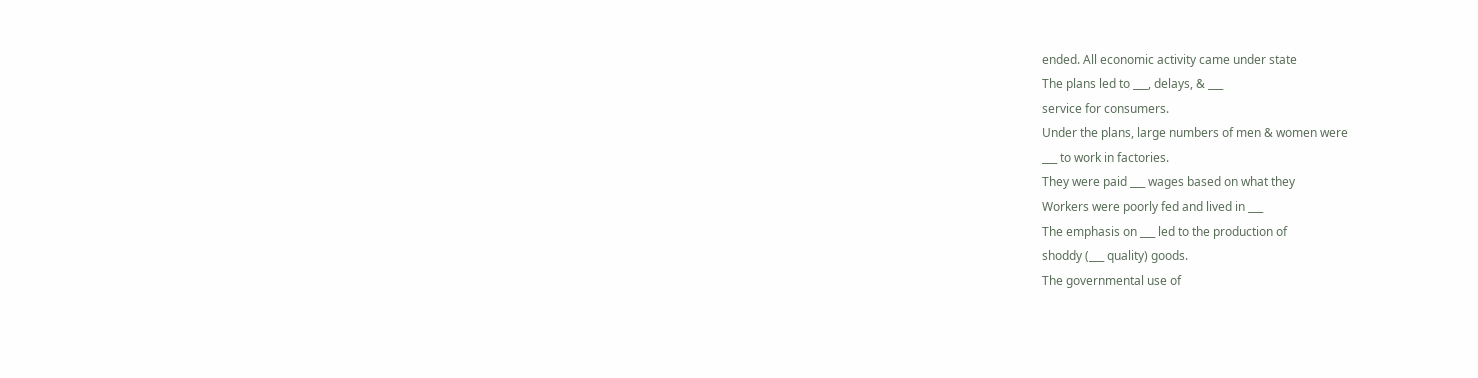ended. All economic activity came under state
The plans led to ___, delays, & ___
service for consumers.
Under the plans, large numbers of men & women were
___ to work in factories.
They were paid ___ wages based on what they
Workers were poorly fed and lived in ___
The emphasis on ___ led to the production of
shoddy (___ quality) goods.
The governmental use of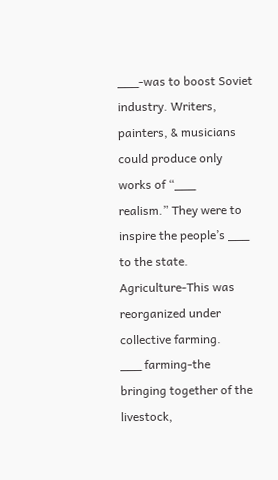___-was to boost Soviet industry. Writers,
painters, & musicians could produce only works of “___
realism.” They were to inspire the people’s ___ to the state.
Agriculture-This was reorganized under collective farming.
___ farming-the bringing together of the livestock,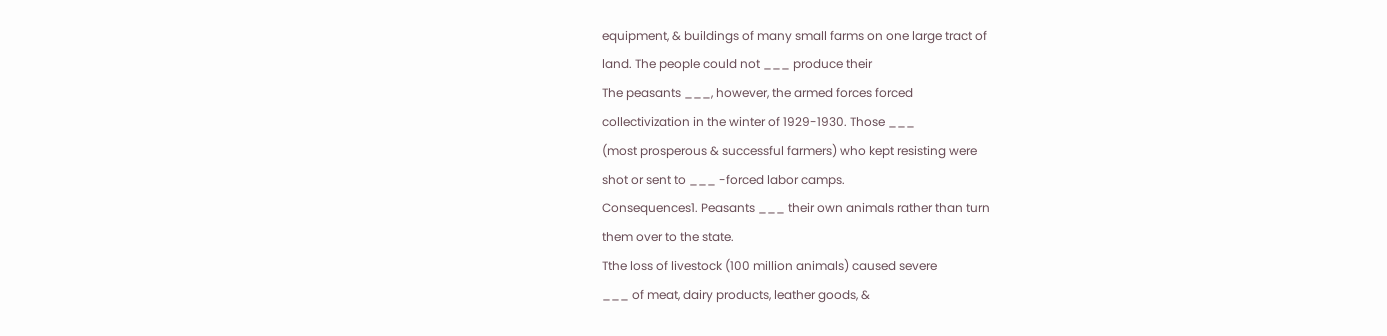equipment, & buildings of many small farms on one large tract of
land. The people could not ___ produce their
The peasants ___, however, the armed forces forced
collectivization in the winter of 1929-1930. Those ___
(most prosperous & successful farmers) who kept resisting were
shot or sent to ___ -forced labor camps.
Consequences1. Peasants ___ their own animals rather than turn
them over to the state.
Tthe loss of livestock (100 million animals) caused severe
___ of meat, dairy products, leather goods, &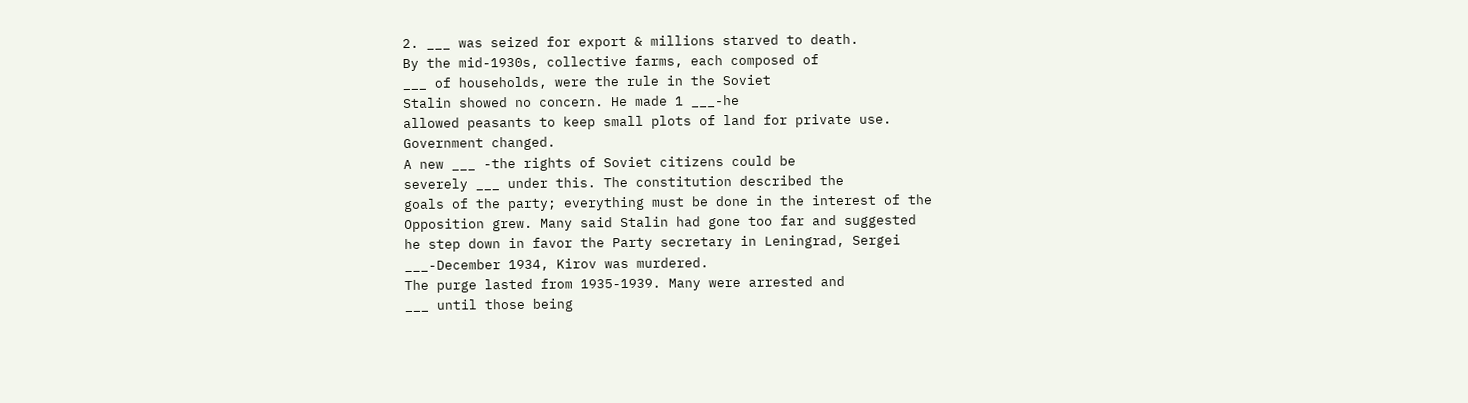2. ___ was seized for export & millions starved to death.
By the mid-1930s, collective farms, each composed of
___ of households, were the rule in the Soviet
Stalin showed no concern. He made 1 ___-he
allowed peasants to keep small plots of land for private use.
Government changed.
A new ___ -the rights of Soviet citizens could be
severely ___ under this. The constitution described the
goals of the party; everything must be done in the interest of the
Opposition grew. Many said Stalin had gone too far and suggested
he step down in favor the Party secretary in Leningrad, Sergei
___-December 1934, Kirov was murdered.
The purge lasted from 1935-1939. Many were arrested and
___ until those being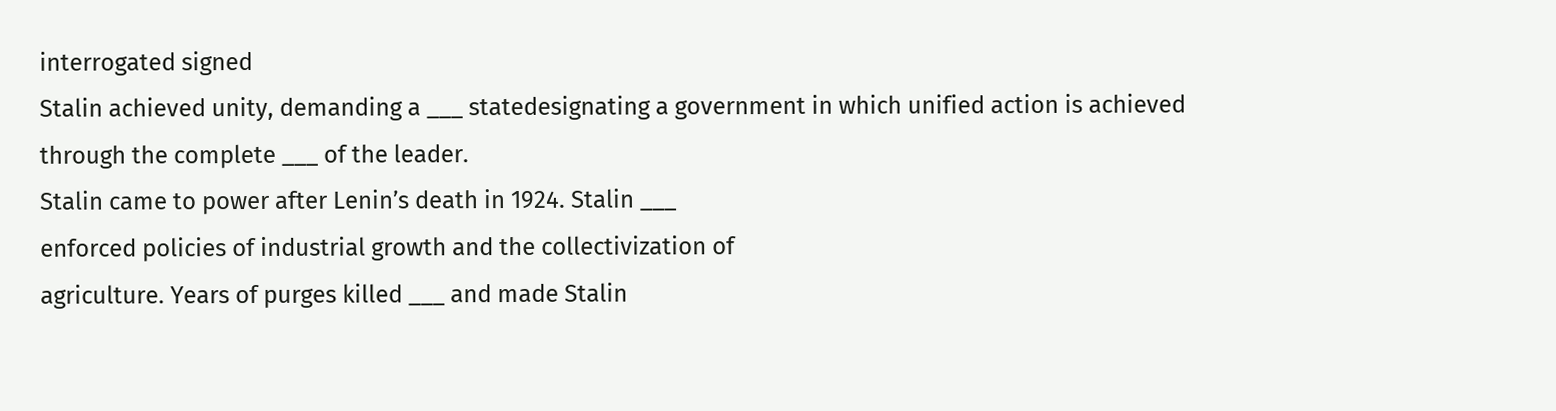interrogated signed
Stalin achieved unity, demanding a ___ statedesignating a government in which unified action is achieved
through the complete ___ of the leader.
Stalin came to power after Lenin’s death in 1924. Stalin ___
enforced policies of industrial growth and the collectivization of
agriculture. Years of purges killed ___ and made Stalin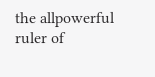the allpowerful ruler of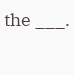the ___.